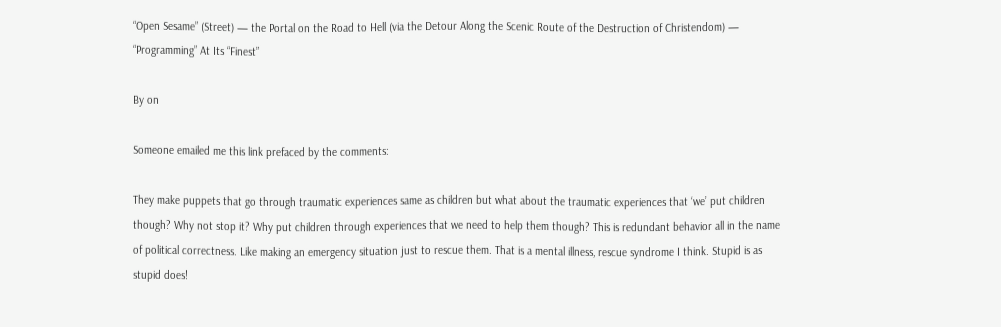“Open Sesame” (Street) — the Portal on the Road to Hell (via the Detour Along the Scenic Route of the Destruction of Christendom) — “Programming” At Its “Finest”

By on

Someone emailed me this link prefaced by the comments:

They make puppets that go through traumatic experiences same as children but what about the traumatic experiences that ‘we’ put children though? Why not stop it? Why put children through experiences that we need to help them though? This is redundant behavior all in the name of political correctness. Like making an emergency situation just to rescue them. That is a mental illness, rescue syndrome I think. Stupid is as stupid does!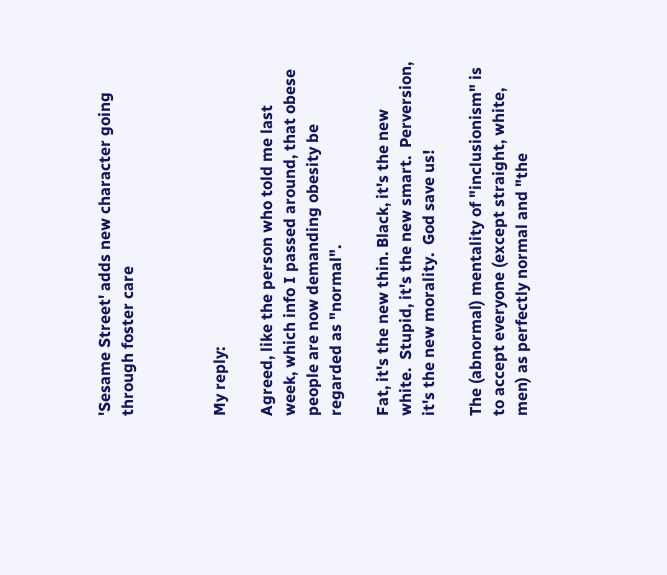'Sesame Street' adds new character going through foster care



My reply:

Agreed, like the person who told me last week, which info I passed around, that obese people are now demanding obesity be regarded as "normal".

Fat, it's the new thin. Black, it's the new white.  Stupid, it's the new smart.  Perversion, it's the new morality.  God save us!

The (abnormal) mentality of "inclusionism" is to accept everyone (except straight, white, men) as perfectly normal and "the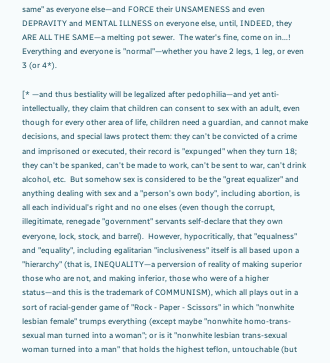same" as everyone else—and FORCE their UNSAMENESS and even DEPRAVITY and MENTAL ILLNESS on everyone else, until, INDEED, they ARE ALL THE SAME—a melting pot sewer.  The water's fine, come on in...!  Everything and everyone is "normal"—whether you have 2 legs, 1 leg, or even 3 (or 4*).

[* —and thus bestiality will be legalized after pedophilia—and yet anti-intellectually, they claim that children can consent to sex with an adult, even though for every other area of life, children need a guardian, and cannot make decisions, and special laws protect them: they can't be convicted of a crime and imprisoned or executed, their record is "expunged" when they turn 18; they can't be spanked, can't be made to work, can't be sent to war, can't drink alcohol, etc.  But somehow sex is considered to be the "great equalizer" and anything dealing with sex and a "person's own body", including abortion, is all each individual's right and no one elses (even though the corrupt, illegitimate, renegade "government" servants self-declare that they own everyone, lock, stock, and barrel).  However, hypocritically, that "equalness" and "equality", including egalitarian "inclusiveness" itself is all based upon a "hierarchy" (that is, INEQUALITY—a perversion of reality of making superior those who are not, and making inferior, those who were of a higher status—and this is the trademark of COMMUNISM), which all plays out in a sort of racial-gender game of "Rock - Paper - Scissors" in which "nonwhite lesbian female" trumps everything (except maybe "nonwhite homo-trans-sexual man turned into a woman"; or is it "nonwhite lesbian trans-sexual woman turned into a man" that holds the highest teflon, untouchable (but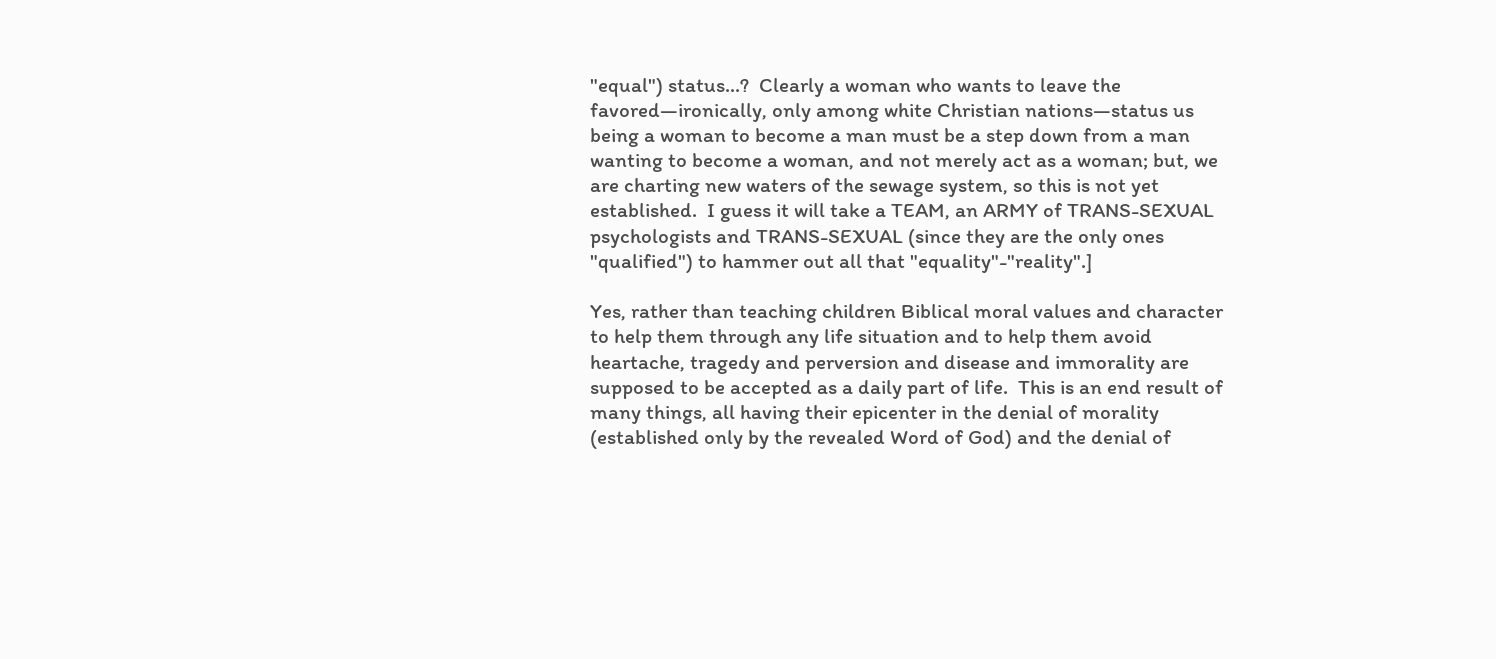"equal") status...?  Clearly a woman who wants to leave the favored—ironically, only among white Christian nations—status us being a woman to become a man must be a step down from a man wanting to become a woman, and not merely act as a woman; but, we are charting new waters of the sewage system, so this is not yet established.  I guess it will take a TEAM, an ARMY of TRANS-SEXUAL psychologists and TRANS-SEXUAL (since they are the only ones "qualified") to hammer out all that "equality"-"reality".]

Yes, rather than teaching children Biblical moral values and character to help them through any life situation and to help them avoid heartache, tragedy and perversion and disease and immorality are supposed to be accepted as a daily part of life.  This is an end result of many things, all having their epicenter in the denial of morality (established only by the revealed Word of God) and the denial of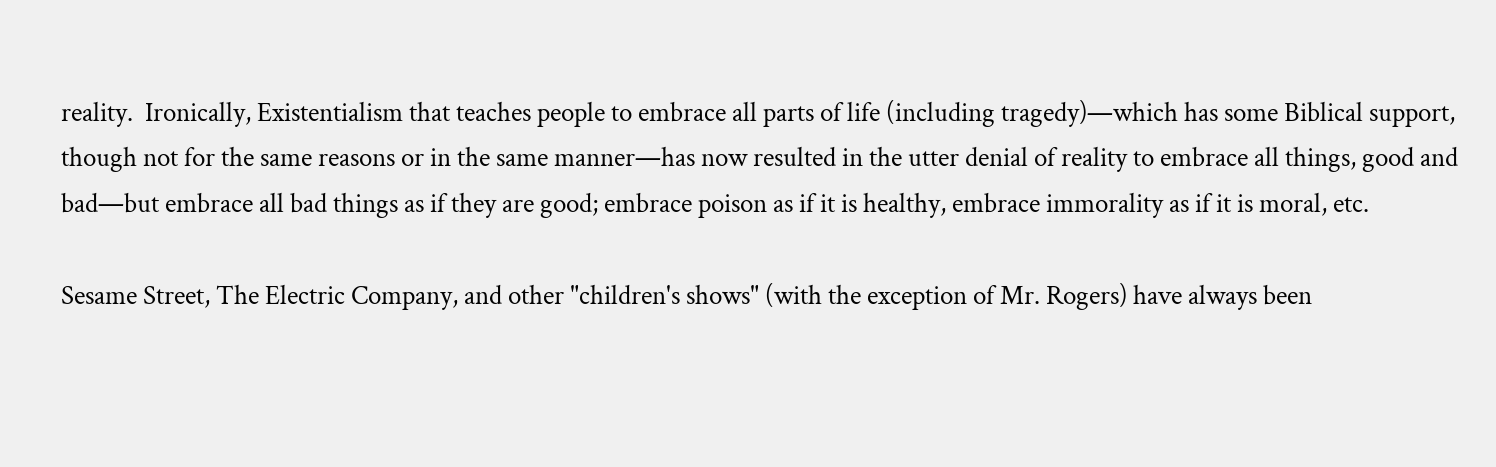reality.  Ironically, Existentialism that teaches people to embrace all parts of life (including tragedy)—which has some Biblical support, though not for the same reasons or in the same manner—has now resulted in the utter denial of reality to embrace all things, good and bad—but embrace all bad things as if they are good; embrace poison as if it is healthy, embrace immorality as if it is moral, etc.

Sesame Street, The Electric Company, and other "children's shows" (with the exception of Mr. Rogers) have always been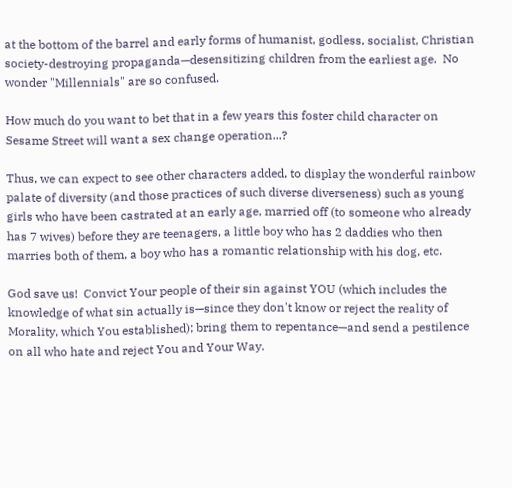at the bottom of the barrel and early forms of humanist, godless, socialist, Christian society-destroying propaganda—desensitizing children from the earliest age.  No wonder "Millennials" are so confused.

How much do you want to bet that in a few years this foster child character on Sesame Street will want a sex change operation...?

Thus, we can expect to see other characters added, to display the wonderful rainbow palate of diversity (and those practices of such diverse diverseness) such as young girls who have been castrated at an early age, married off (to someone who already has 7 wives) before they are teenagers, a little boy who has 2 daddies who then marries both of them, a boy who has a romantic relationship with his dog, etc.

God save us!  Convict Your people of their sin against YOU (which includes the knowledge of what sin actually is—since they don't know or reject the reality of Morality, which You established); bring them to repentance—and send a pestilence on all who hate and reject You and Your Way.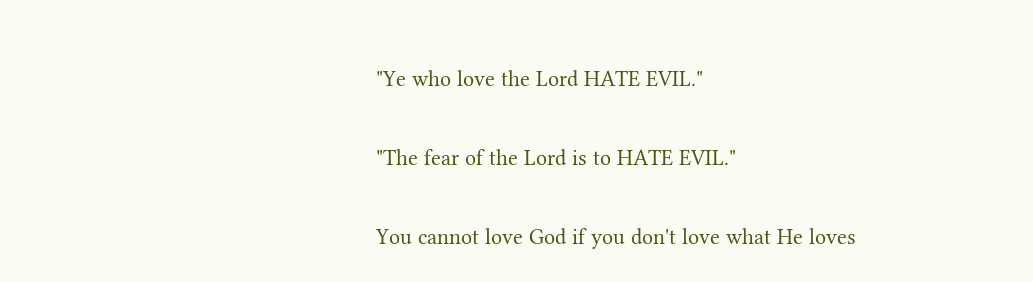"Ye who love the Lord HATE EVIL."

"The fear of the Lord is to HATE EVIL."

You cannot love God if you don't love what He loves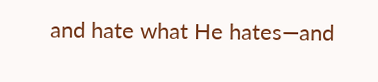and hate what He hates—and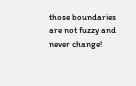those boundaries are not fuzzy and never change!